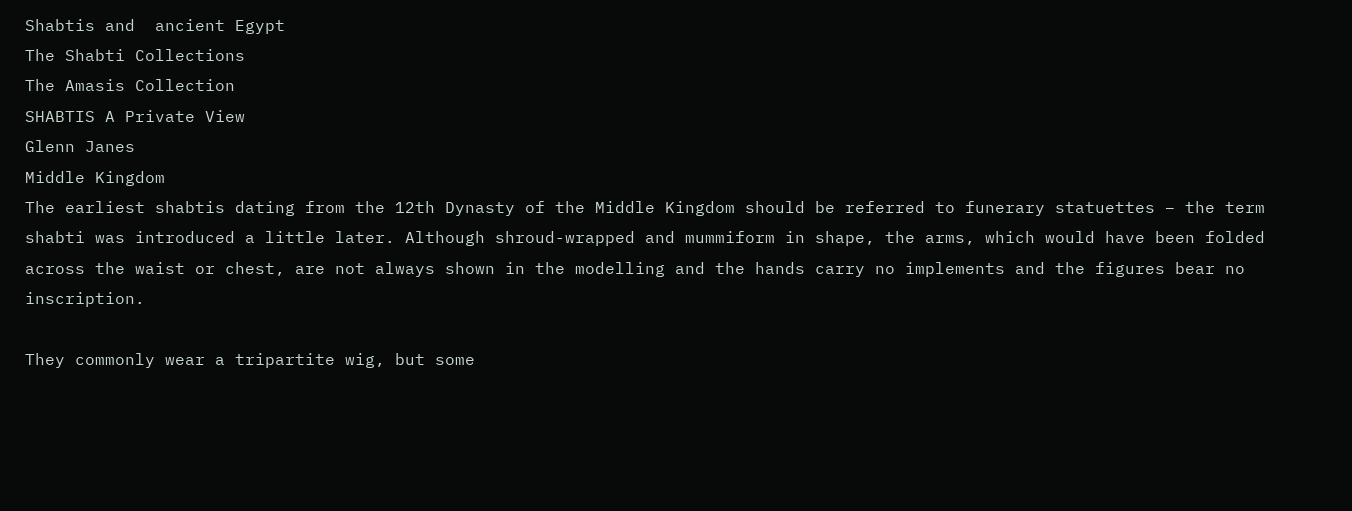Shabtis and  ancient Egypt
The Shabti Collections
The Amasis Collection
SHABTIS A Private View
Glenn Janes
Middle Kingdom
The earliest shabtis dating from the 12th Dynasty of the Middle Kingdom should be referred to funerary statuettes – the term shabti was introduced a little later. Although shroud-wrapped and mummiform in shape, the arms, which would have been folded across the waist or chest, are not always shown in the modelling and the hands carry no implements and the figures bear no inscription.

They commonly wear a tripartite wig, but some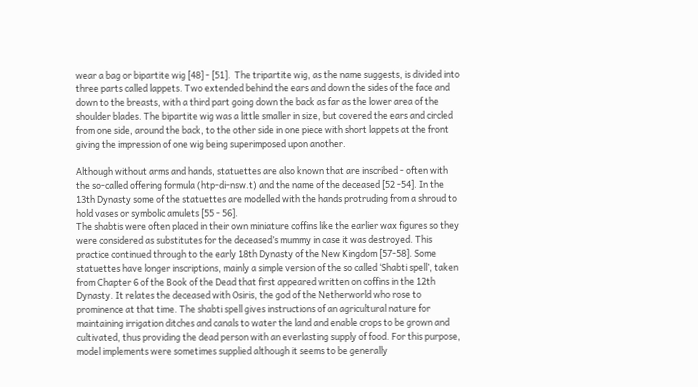wear a bag or bipartite wig [48] - [51].  The tripartite wig, as the name suggests, is divided into three parts called lappets. Two extended behind the ears and down the sides of the face and down to the breasts, with a third part going down the back as far as the lower area of the shoulder blades. The bipartite wig was a little smaller in size, but covered the ears and circled from one side, around the back, to the other side in one piece with short lappets at the front giving the impression of one wig being superimposed upon another.

Although without arms and hands, statuettes are also known that are inscribed - often with the so-called offering formula (htp-di-nsw.t) and the name of the deceased [52 -54]. In the 13th Dynasty some of the statuettes are modelled with the hands protruding from a shroud to hold vases or symbolic amulets [55 - 56].
The shabtis were often placed in their own miniature coffins like the earlier wax figures so they were considered as substitutes for the deceased’s mummy in case it was destroyed. This practice continued through to the early 18th Dynasty of the New Kingdom [57-58]. Some statuettes have longer inscriptions, mainly a simple version of the so called ‘Shabti spell’, taken from Chapter 6 of the Book of the Dead that first appeared written on coffins in the 12th Dynasty. It relates the deceased with Osiris, the god of the Netherworld who rose to prominence at that time. The shabti spell gives instructions of an agricultural nature for maintaining irrigation ditches and canals to water the land and enable crops to be grown and cultivated, thus providing the dead person with an everlasting supply of food. For this purpose, model implements were sometimes supplied although it seems to be generally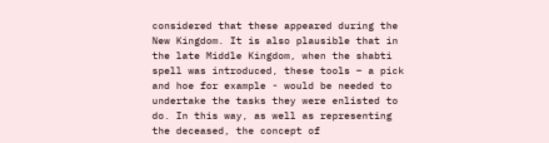considered that these appeared during the New Kingdom. It is also plausible that in the late Middle Kingdom, when the shabti spell was introduced, these tools – a pick and hoe for example - would be needed to undertake the tasks they were enlisted to do. In this way, as well as representing the deceased, the concept of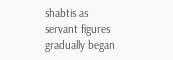shabtis as servant figures gradually began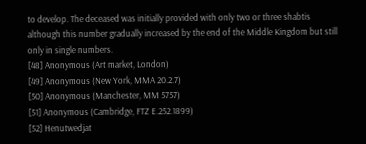to develop. The deceased was initially provided with only two or three shabtis although this number gradually increased by the end of the Middle Kingdom but still only in single numbers.
[48] Anonymous (Art market, London)
[49] Anonymous (New York, MMA 20.2.7)
[50] Anonymous (Manchester, MM 5757)
[51] Anonymous (Cambridge, FTZ E.252.1899)
[52] Henutwedjat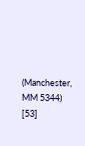(Manchester, MM 5344)
[53]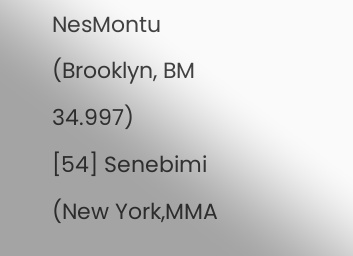NesMontu (Brooklyn, BM 34.997)
[54] Senebimi (New York,MMA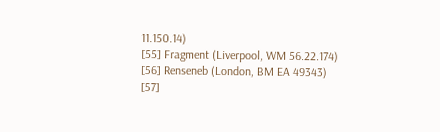11.150.14)
[55] Fragment (Liverpool, WM 56.22.174)
[56] Renseneb (London, BM EA 49343)
[57]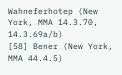Wahneferhotep (New York, MMA 14.3.70, 14.3.69a/b)
[58] Bener (New York, MMA 44.4.5)